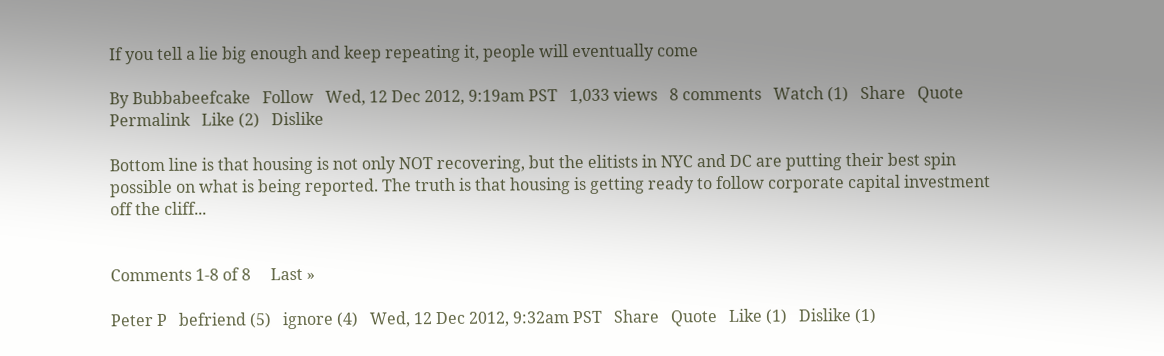If you tell a lie big enough and keep repeating it, people will eventually come

By Bubbabeefcake   Follow   Wed, 12 Dec 2012, 9:19am PST   1,033 views   8 comments   Watch (1)   Share   Quote   Permalink   Like (2)   Dislike

Bottom line is that housing is not only NOT recovering, but the elitists in NYC and DC are putting their best spin possible on what is being reported. The truth is that housing is getting ready to follow corporate capital investment off the cliff...


Comments 1-8 of 8     Last »

Peter P   befriend (5)   ignore (4)   Wed, 12 Dec 2012, 9:32am PST   Share   Quote   Like (1)   Dislike (1)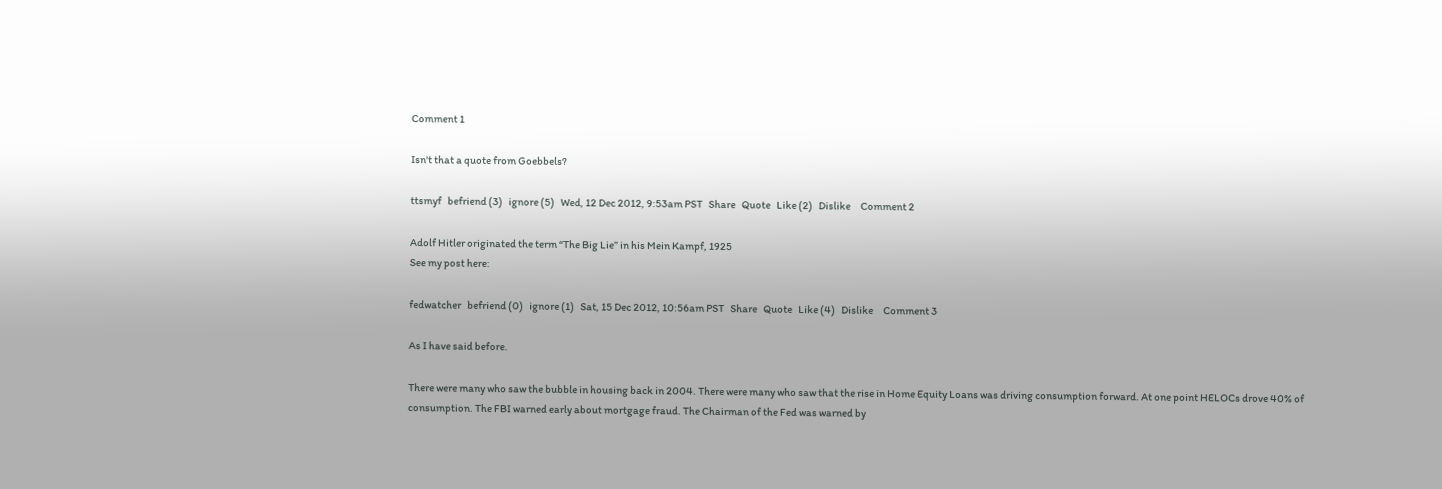Comment 1

Isn't that a quote from Goebbels?

ttsmyf   befriend (3)   ignore (5)   Wed, 12 Dec 2012, 9:53am PST   Share   Quote   Like (2)   Dislike     Comment 2

Adolf Hitler originated the term “The Big Lie” in his Mein Kampf, 1925
See my post here:

fedwatcher   befriend (0)   ignore (1)   Sat, 15 Dec 2012, 10:56am PST   Share   Quote   Like (4)   Dislike     Comment 3

As I have said before.

There were many who saw the bubble in housing back in 2004. There were many who saw that the rise in Home Equity Loans was driving consumption forward. At one point HELOCs drove 40% of consumption. The FBI warned early about mortgage fraud. The Chairman of the Fed was warned by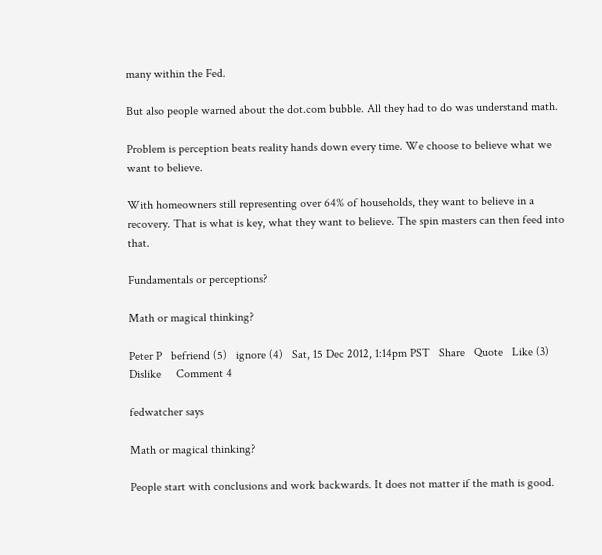many within the Fed.

But also people warned about the dot.com bubble. All they had to do was understand math.

Problem is perception beats reality hands down every time. We choose to believe what we want to believe.

With homeowners still representing over 64% of households, they want to believe in a recovery. That is what is key, what they want to believe. The spin masters can then feed into that.

Fundamentals or perceptions?

Math or magical thinking?

Peter P   befriend (5)   ignore (4)   Sat, 15 Dec 2012, 1:14pm PST   Share   Quote   Like (3)   Dislike     Comment 4

fedwatcher says

Math or magical thinking?

People start with conclusions and work backwards. It does not matter if the math is good.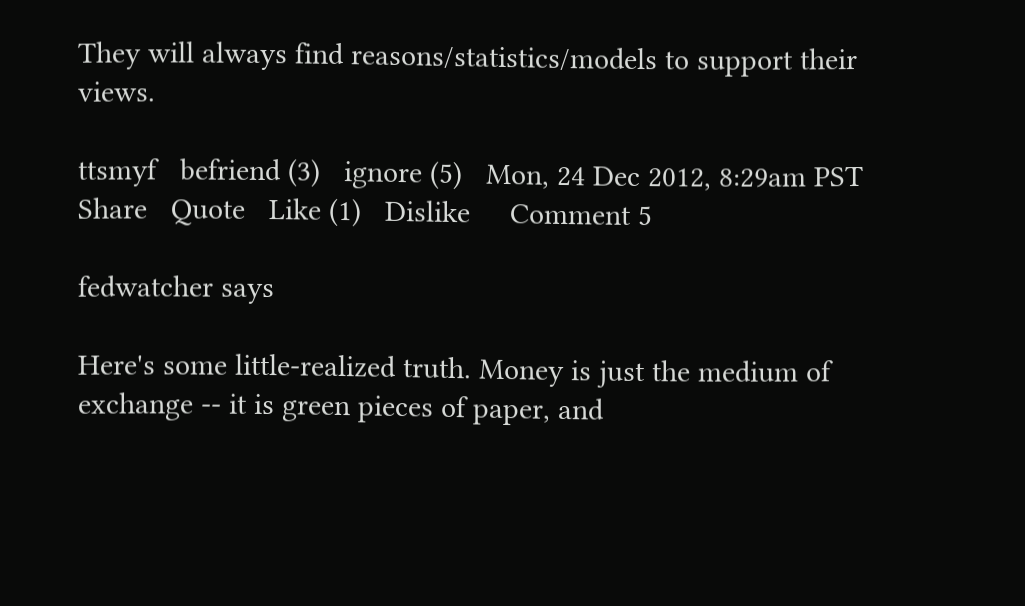They will always find reasons/statistics/models to support their views.

ttsmyf   befriend (3)   ignore (5)   Mon, 24 Dec 2012, 8:29am PST   Share   Quote   Like (1)   Dislike     Comment 5

fedwatcher says

Here's some little-realized truth. Money is just the medium of exchange -- it is green pieces of paper, and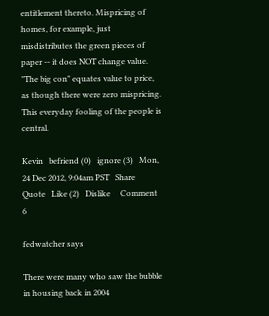entitlement thereto. Mispricing of homes, for example, just misdistributes the green pieces of paper -- it does NOT change value. "The big con" equates value to price, as though there were zero mispricing. This everyday fooling of the people is central.

Kevin   befriend (0)   ignore (3)   Mon, 24 Dec 2012, 9:04am PST   Share   Quote   Like (2)   Dislike     Comment 6

fedwatcher says

There were many who saw the bubble in housing back in 2004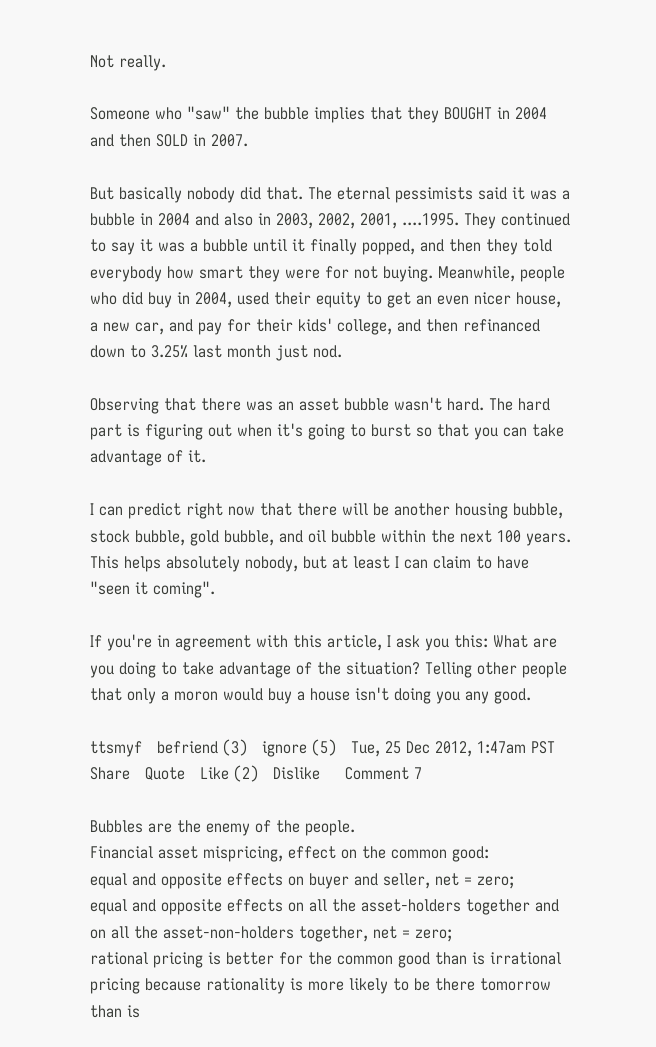Not really.

Someone who "saw" the bubble implies that they BOUGHT in 2004 and then SOLD in 2007.

But basically nobody did that. The eternal pessimists said it was a bubble in 2004 and also in 2003, 2002, 2001, ....1995. They continued to say it was a bubble until it finally popped, and then they told everybody how smart they were for not buying. Meanwhile, people who did buy in 2004, used their equity to get an even nicer house, a new car, and pay for their kids' college, and then refinanced down to 3.25% last month just nod.

Observing that there was an asset bubble wasn't hard. The hard part is figuring out when it's going to burst so that you can take advantage of it.

I can predict right now that there will be another housing bubble, stock bubble, gold bubble, and oil bubble within the next 100 years. This helps absolutely nobody, but at least I can claim to have "seen it coming".

If you're in agreement with this article, I ask you this: What are you doing to take advantage of the situation? Telling other people that only a moron would buy a house isn't doing you any good.

ttsmyf   befriend (3)   ignore (5)   Tue, 25 Dec 2012, 1:47am PST   Share   Quote   Like (2)   Dislike     Comment 7

Bubbles are the enemy of the people.
Financial asset mispricing, effect on the common good:
equal and opposite effects on buyer and seller, net = zero;
equal and opposite effects on all the asset-holders together and on all the asset-non-holders together, net = zero;
rational pricing is better for the common good than is irrational pricing because rationality is more likely to be there tomorrow than is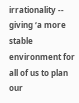irrationality -- giving ‘a more stable environment for all of us to plan our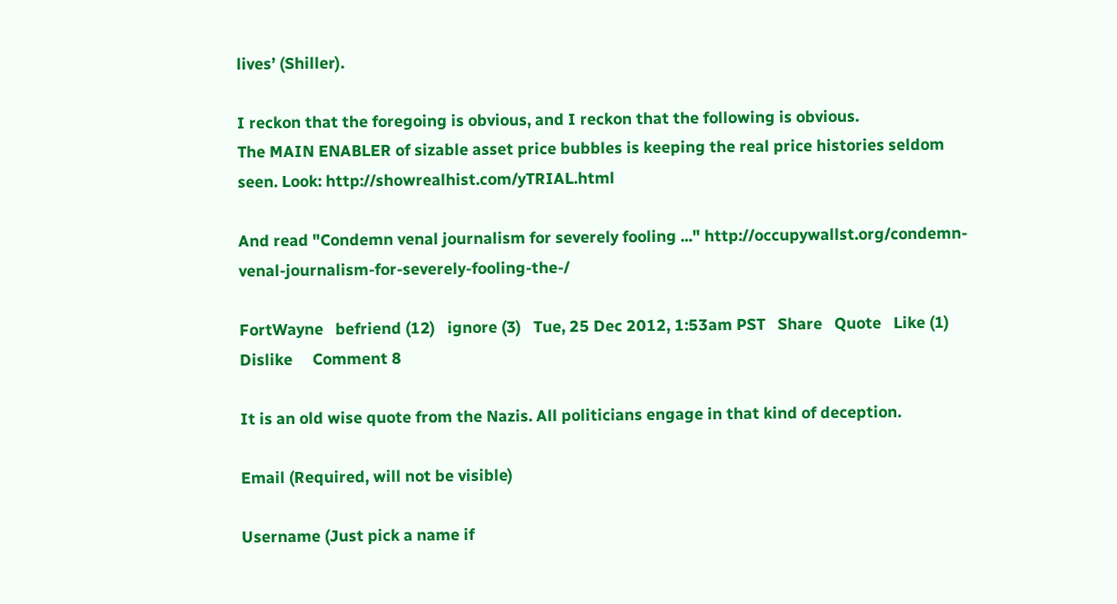lives’ (Shiller).

I reckon that the foregoing is obvious, and I reckon that the following is obvious.
The MAIN ENABLER of sizable asset price bubbles is keeping the real price histories seldom seen. Look: http://showrealhist.com/yTRIAL.html

And read "Condemn venal journalism for severely fooling ..." http://occupywallst.org/condemn-venal-journalism-for-severely-fooling-the-/

FortWayne   befriend (12)   ignore (3)   Tue, 25 Dec 2012, 1:53am PST   Share   Quote   Like (1)   Dislike     Comment 8

It is an old wise quote from the Nazis. All politicians engage in that kind of deception.

Email (Required, will not be visible)

Username (Just pick a name if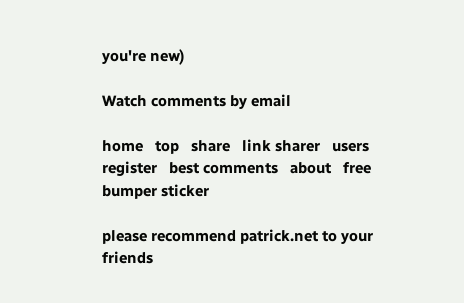you're new)

Watch comments by email

home   top   share   link sharer   users   register   best comments   about   free bumper sticker

please recommend patrick.net to your friends